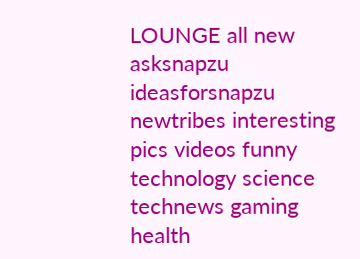LOUNGE all new asksnapzu ideasforsnapzu newtribes interesting pics videos funny technology science technews gaming health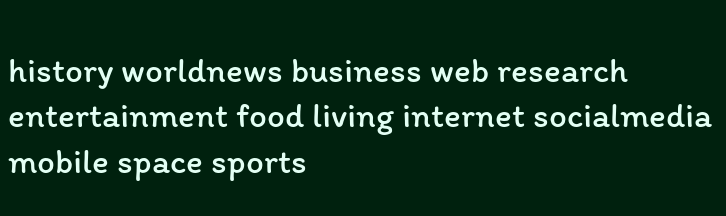history worldnews business web research entertainment food living internet socialmedia mobile space sports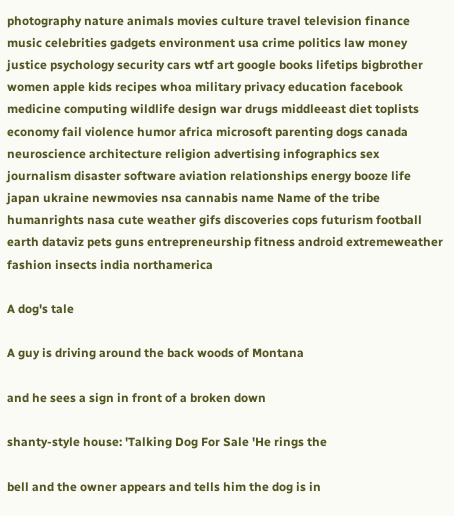photography nature animals movies culture travel television finance music celebrities gadgets environment usa crime politics law money justice psychology security cars wtf art google books lifetips bigbrother women apple kids recipes whoa military privacy education facebook medicine computing wildlife design war drugs middleeast diet toplists economy fail violence humor africa microsoft parenting dogs canada neuroscience architecture religion advertising infographics sex journalism disaster software aviation relationships energy booze life japan ukraine newmovies nsa cannabis name Name of the tribe humanrights nasa cute weather gifs discoveries cops futurism football earth dataviz pets guns entrepreneurship fitness android extremeweather fashion insects india northamerica

A dog's tale

A guy is driving around the back woods of Montana

and he sees a sign in front of a broken down

shanty-style house: 'Talking Dog For Sale 'He rings the

bell and the owner appears and tells him the dog is in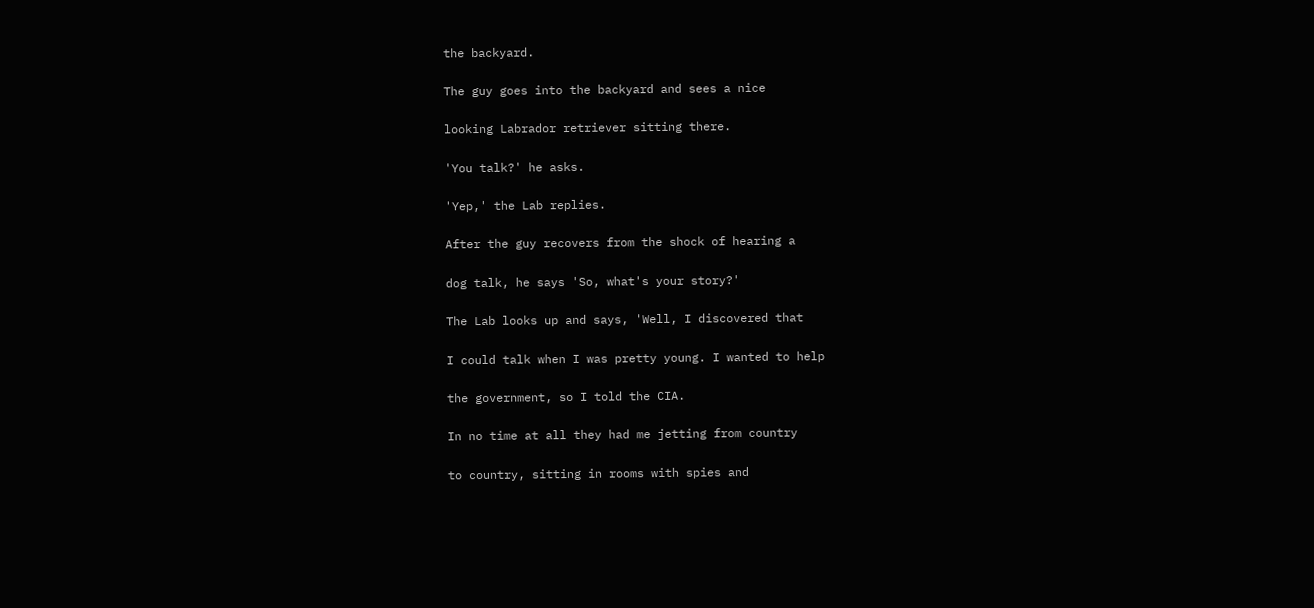the backyard.

The guy goes into the backyard and sees a nice

looking Labrador retriever sitting there.

'You talk?' he asks.

'Yep,' the Lab replies.

After the guy recovers from the shock of hearing a

dog talk, he says 'So, what's your story?'

The Lab looks up and says, 'Well, I discovered that

I could talk when I was pretty young. I wanted to help

the government, so I told the CIA.

In no time at all they had me jetting from country

to country, sitting in rooms with spies and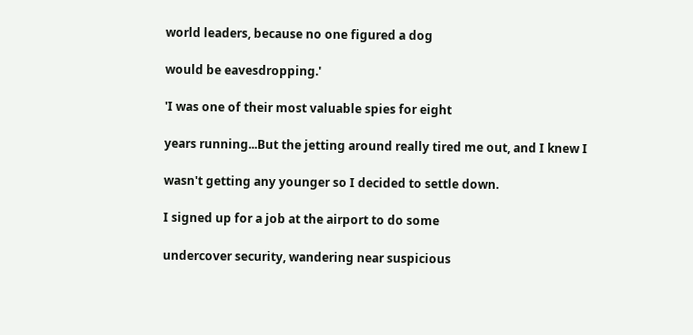world leaders, because no one figured a dog

would be eavesdropping.'

'I was one of their most valuable spies for eight

years running...But the jetting around really tired me out, and I knew I

wasn't getting any younger so I decided to settle down.

I signed up for a job at the airport to do some

undercover security, wandering near suspicious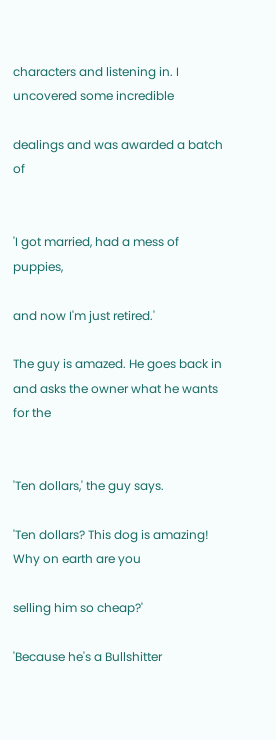characters and listening in. I uncovered some incredible

dealings and was awarded a batch of


'I got married, had a mess of puppies,

and now I'm just retired.'

The guy is amazed. He goes back in and asks the owner what he wants for the


'Ten dollars,' the guy says.

'Ten dollars? This dog is amazing! Why on earth are you

selling him so cheap?'

'Because he's a Bullshitter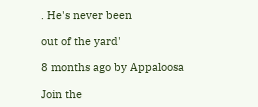. He's never been

out of the yard'

8 months ago by Appaloosa

Join the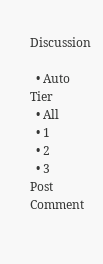Discussion

  • Auto Tier
  • All
  • 1
  • 2
  • 3
Post Comment